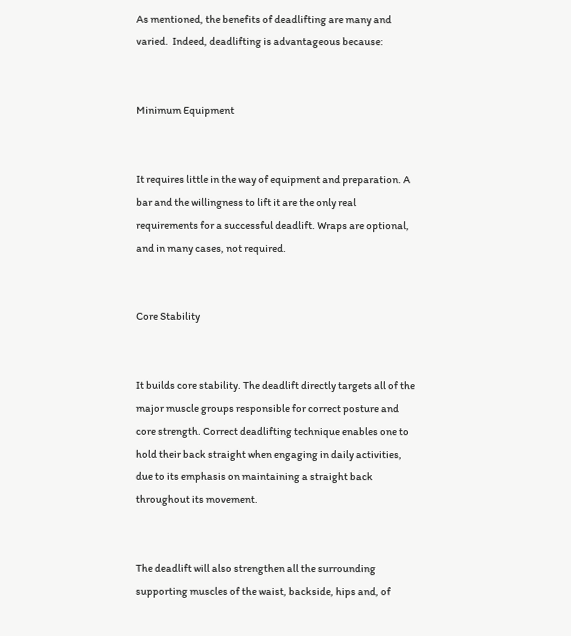As mentioned, the benefits of deadlifting are many and varied.  Indeed, deadlifting is advantageous because:


Minimum Equipment


It requires little in the way of equipment and preparation. A bar and the willingness to lift it are the only real requirements for a successful deadlift. Wraps are optional, and in many cases, not required.


Core Stability


It builds core stability. The deadlift directly targets all of the major muscle groups responsible for correct posture and core strength. Correct deadlifting technique enables one to hold their back straight when engaging in daily activities, due to its emphasis on maintaining a straight back throughout its movement.


The deadlift will also strengthen all the surrounding supporting muscles of the waist, backside, hips and, of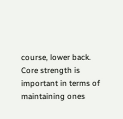course, lower back. Core strength is important in terms of maintaining ones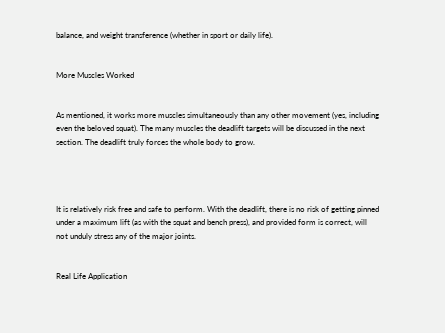balance, and weight transference (whether in sport or daily life).


More Muscles Worked


As mentioned, it works more muscles simultaneously than any other movement (yes, including even the beloved squat). The many muscles the deadlift targets will be discussed in the next section. The deadlift truly forces the whole body to grow.




It is relatively risk free and safe to perform. With the deadlift, there is no risk of getting pinned under a maximum lift (as with the squat and bench press), and provided form is correct, will not unduly stress any of the major joints.


Real Life Application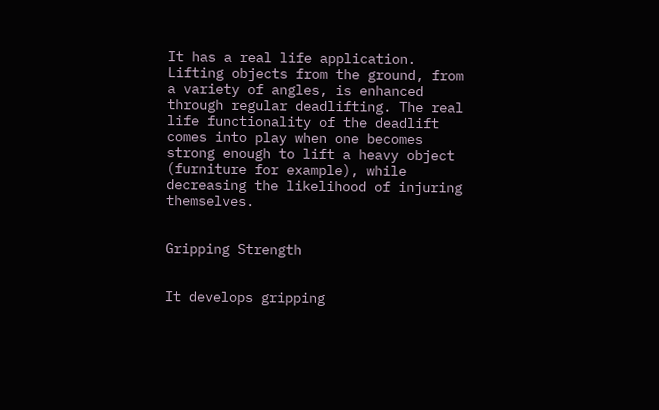It has a real life application. Lifting objects from the ground, from a variety of angles, is enhanced through regular deadlifting. The real life functionality of the deadlift comes into play when one becomes strong enough to lift a heavy object (furniture for example), while decreasing the likelihood of injuring themselves.


Gripping Strength


It develops gripping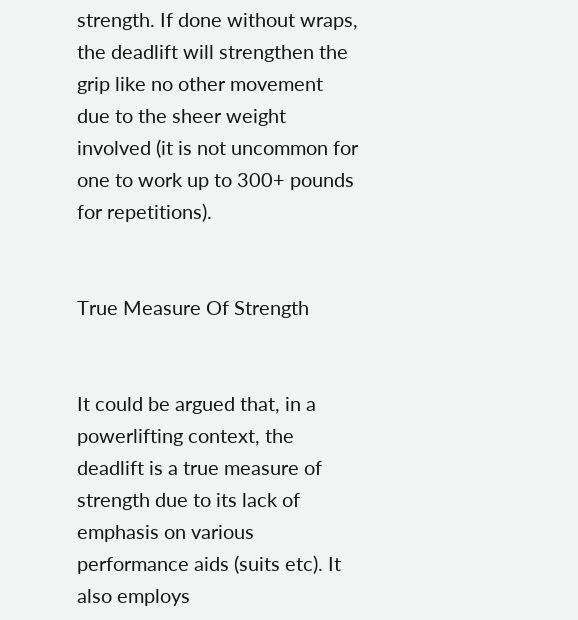strength. If done without wraps, the deadlift will strengthen the grip like no other movement due to the sheer weight involved (it is not uncommon for one to work up to 300+ pounds for repetitions).


True Measure Of Strength


It could be argued that, in a powerlifting context, the deadlift is a true measure of strength due to its lack of emphasis on various performance aids (suits etc). It also employs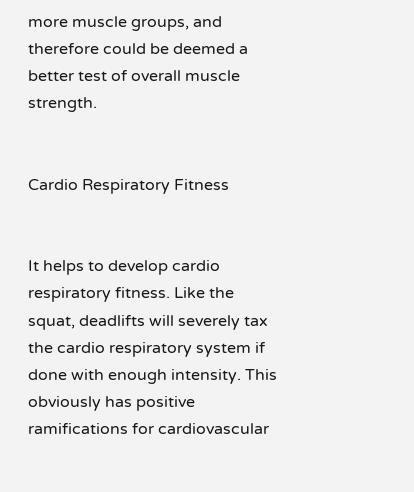more muscle groups, and therefore could be deemed a better test of overall muscle strength.


Cardio Respiratory Fitness


It helps to develop cardio respiratory fitness. Like the squat, deadlifts will severely tax the cardio respiratory system if done with enough intensity. This obviously has positive ramifications for cardiovascular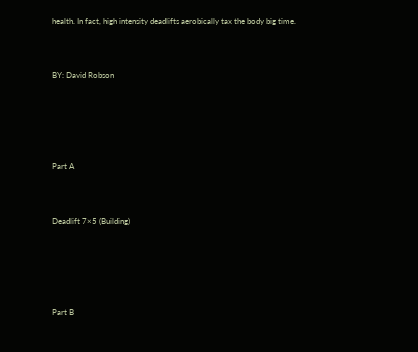health. In fact, high intensity deadlifts aerobically tax the body big time.


BY: David Robson




Part A


Deadlift 7×5 (Building)




Part B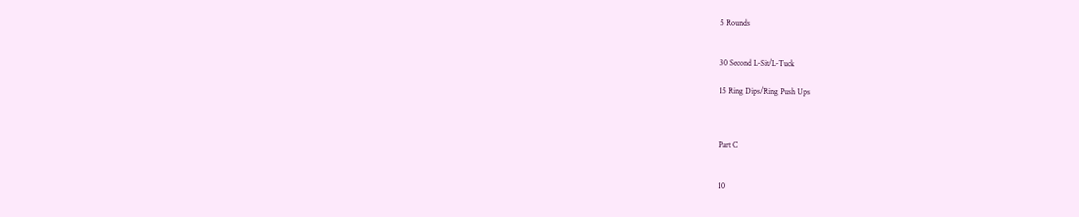5 Rounds


30 Second L-Sit/L-Tuck

15 Ring Dips/Ring Push Ups



Part C


10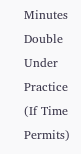Minutes Double Under Practice (If Time Permits)